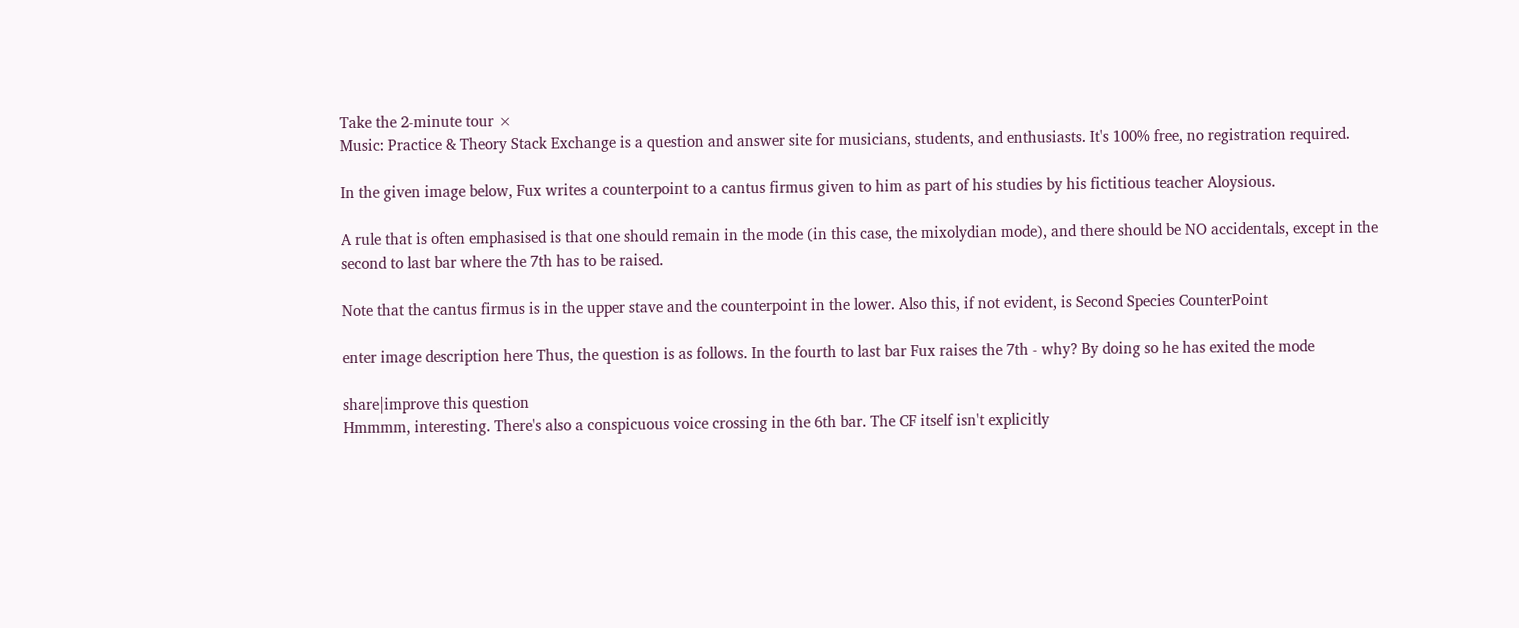Take the 2-minute tour ×
Music: Practice & Theory Stack Exchange is a question and answer site for musicians, students, and enthusiasts. It's 100% free, no registration required.

In the given image below, Fux writes a counterpoint to a cantus firmus given to him as part of his studies by his fictitious teacher Aloysious.

A rule that is often emphasised is that one should remain in the mode (in this case, the mixolydian mode), and there should be NO accidentals, except in the second to last bar where the 7th has to be raised.

Note that the cantus firmus is in the upper stave and the counterpoint in the lower. Also this, if not evident, is Second Species CounterPoint

enter image description here Thus, the question is as follows. In the fourth to last bar Fux raises the 7th - why? By doing so he has exited the mode

share|improve this question
Hmmmm, interesting. There's also a conspicuous voice crossing in the 6th bar. The CF itself isn't explicitly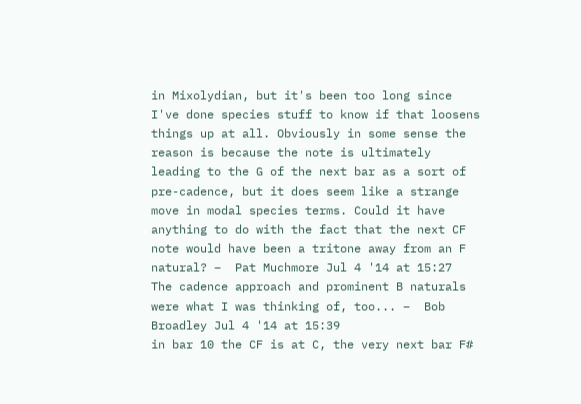in Mixolydian, but it's been too long since I've done species stuff to know if that loosens things up at all. Obviously in some sense the reason is because the note is ultimately leading to the G of the next bar as a sort of pre-cadence, but it does seem like a strange move in modal species terms. Could it have anything to do with the fact that the next CF note would have been a tritone away from an F natural? –  Pat Muchmore Jul 4 '14 at 15:27
The cadence approach and prominent B naturals were what I was thinking of, too... –  Bob Broadley Jul 4 '14 at 15:39
in bar 10 the CF is at C, the very next bar F#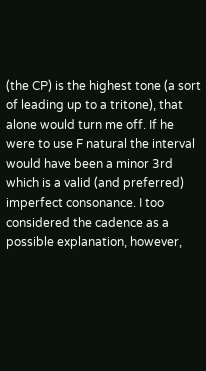(the CP) is the highest tone (a sort of leading up to a tritone), that alone would turn me off. If he were to use F natural the interval would have been a minor 3rd which is a valid (and preferred) imperfect consonance. I too considered the cadence as a possible explanation, however,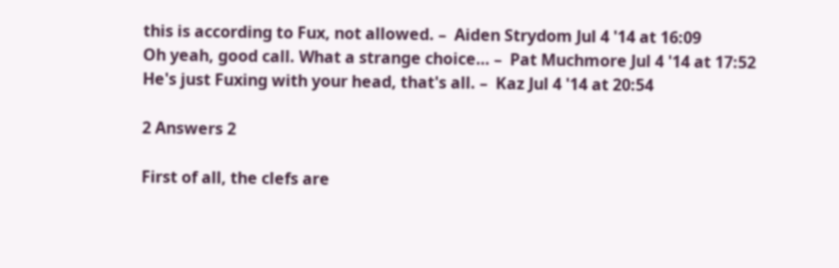this is according to Fux, not allowed. –  Aiden Strydom Jul 4 '14 at 16:09
Oh yeah, good call. What a strange choice… –  Pat Muchmore Jul 4 '14 at 17:52
He's just Fuxing with your head, that's all. –  Kaz Jul 4 '14 at 20:54

2 Answers 2

First of all, the clefs are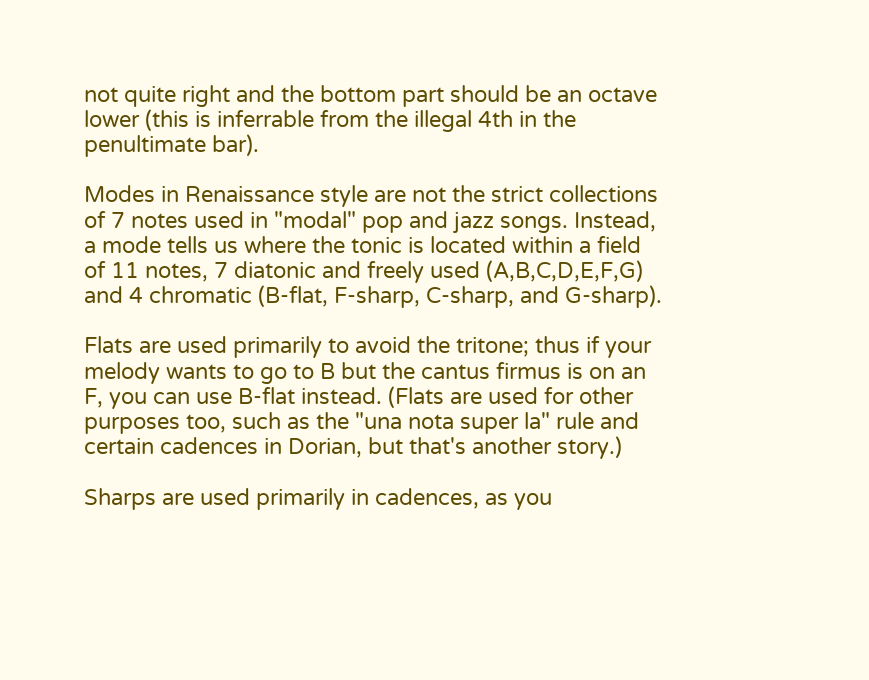not quite right and the bottom part should be an octave lower (this is inferrable from the illegal 4th in the penultimate bar).

Modes in Renaissance style are not the strict collections of 7 notes used in "modal" pop and jazz songs. Instead, a mode tells us where the tonic is located within a field of 11 notes, 7 diatonic and freely used (A,B,C,D,E,F,G) and 4 chromatic (B-flat, F-sharp, C-sharp, and G-sharp).

Flats are used primarily to avoid the tritone; thus if your melody wants to go to B but the cantus firmus is on an F, you can use B-flat instead. (Flats are used for other purposes too, such as the "una nota super la" rule and certain cadences in Dorian, but that's another story.)

Sharps are used primarily in cadences, as you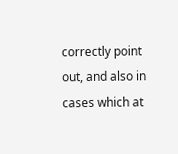correctly point out, and also in cases which at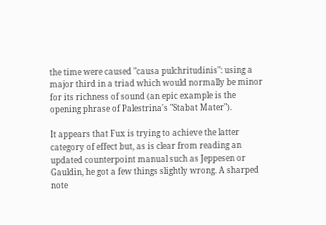the time were caused "causa pulchritudinis": using a major third in a triad which would normally be minor for its richness of sound (an epic example is the opening phrase of Palestrina's "Stabat Mater").

It appears that Fux is trying to achieve the latter category of effect but, as is clear from reading an updated counterpoint manual such as Jeppesen or Gauldin, he got a few things slightly wrong. A sharped note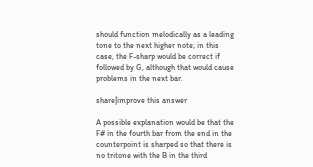should function melodically as a leading tone to the next higher note; in this case, the F-sharp would be correct if followed by G, although that would cause problems in the next bar.

share|improve this answer

A possible explanation would be that the F# in the fourth bar from the end in the counterpoint is sharped so that there is no tritone with the B in the third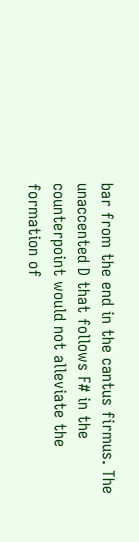bar from the end in the cantus firmus. The unaccented D that follows F# in the counterpoint would not alleviate the formation of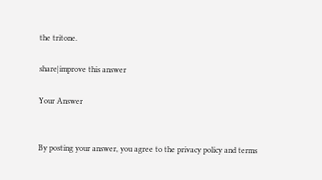the tritone.

share|improve this answer

Your Answer


By posting your answer, you agree to the privacy policy and terms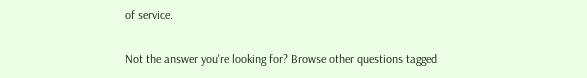of service.

Not the answer you're looking for? Browse other questions tagged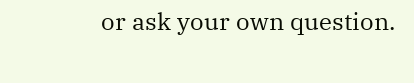or ask your own question.